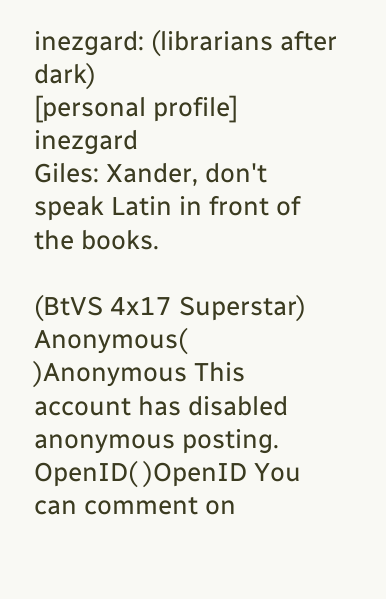inezgard: (librarians after dark)
[personal profile] inezgard
Giles: Xander, don't speak Latin in front of the books.

(BtVS 4x17 Superstar)
Anonymous( )Anonymous This account has disabled anonymous posting.
OpenID( )OpenID You can comment on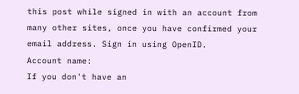this post while signed in with an account from many other sites, once you have confirmed your email address. Sign in using OpenID.
Account name:
If you don't have an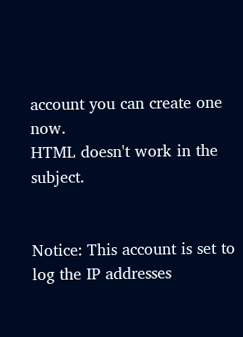account you can create one now.
HTML doesn't work in the subject.


Notice: This account is set to log the IP addresses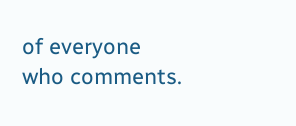of everyone who comments.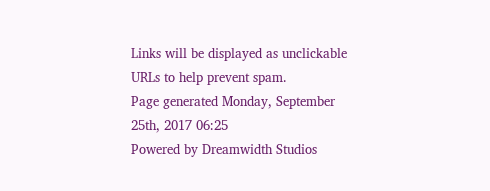Links will be displayed as unclickable URLs to help prevent spam.
Page generated Monday, September 25th, 2017 06:25
Powered by Dreamwidth Studios